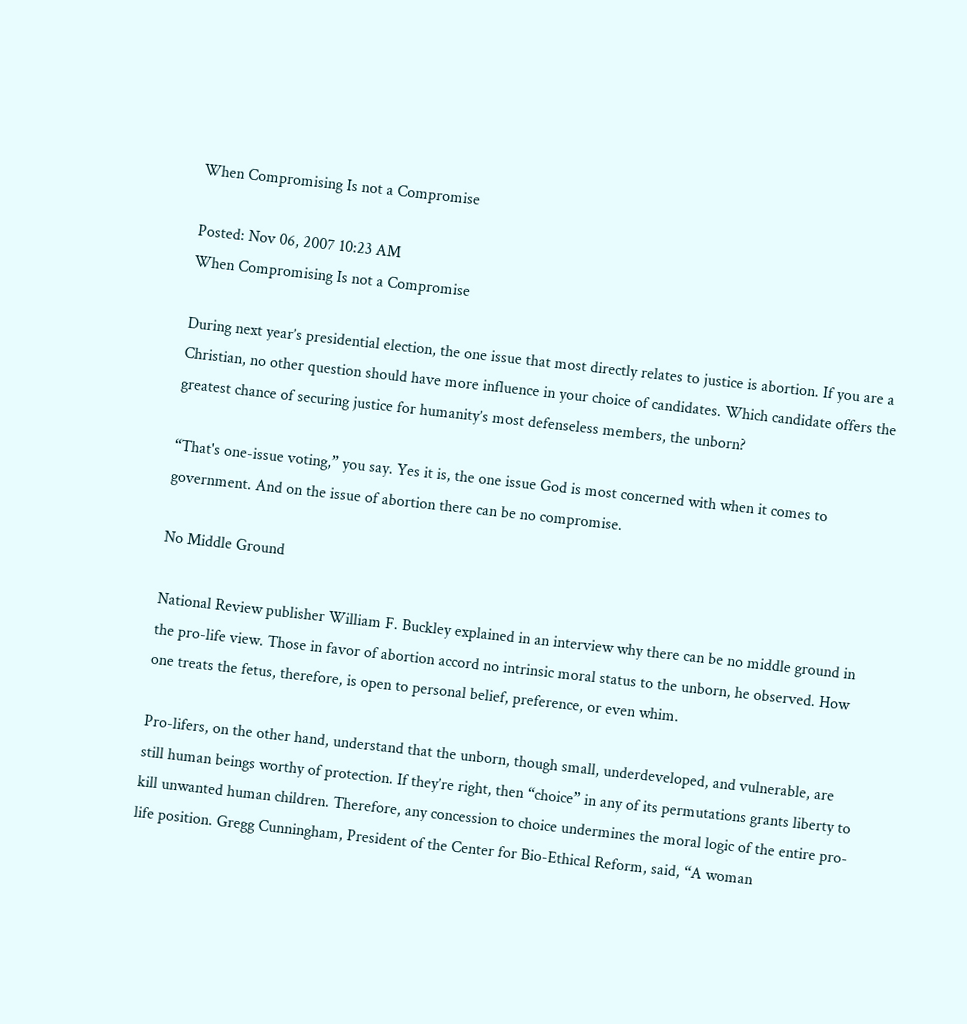When Compromising Is not a Compromise

Posted: Nov 06, 2007 10:23 AM
When Compromising Is not a Compromise

During next year’s presidential election, the one issue that most directly relates to justice is abortion. If you are a Christian, no other question should have more influence in your choice of candidates. Which candidate offers the greatest chance of securing justice for humanity’s most defenseless members, the unborn?

“That's one-issue voting,” you say. Yes it is, the one issue God is most concerned with when it comes to government. And on the issue of abortion there can be no compromise.

No Middle Ground

National Review publisher William F. Buckley explained in an interview why there can be no middle ground in the pro-life view. Those in favor of abortion accord no intrinsic moral status to the unborn, he observed. How one treats the fetus, therefore, is open to personal belief, preference, or even whim.

Pro-lifers, on the other hand, understand that the unborn, though small, underdeveloped, and vulnerable, are still human beings worthy of protection. If they’re right, then “choice” in any of its permutations grants liberty to kill unwanted human children. Therefore, any concession to choice undermines the moral logic of the entire pro-life position. Gregg Cunningham, President of the Center for Bio-Ethical Reform, said, “A woman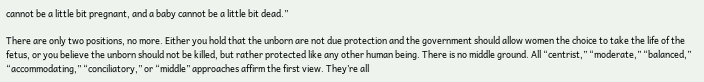cannot be a little bit pregnant, and a baby cannot be a little bit dead.”

There are only two positions, no more. Either you hold that the unborn are not due protection and the government should allow women the choice to take the life of the fetus, or you believe the unborn should not be killed, but rather protected like any other human being. There is no middle ground. All “centrist,” “moderate,” “balanced,” “accommodating,” “conciliatory,” or “middle” approaches affirm the first view. They’re all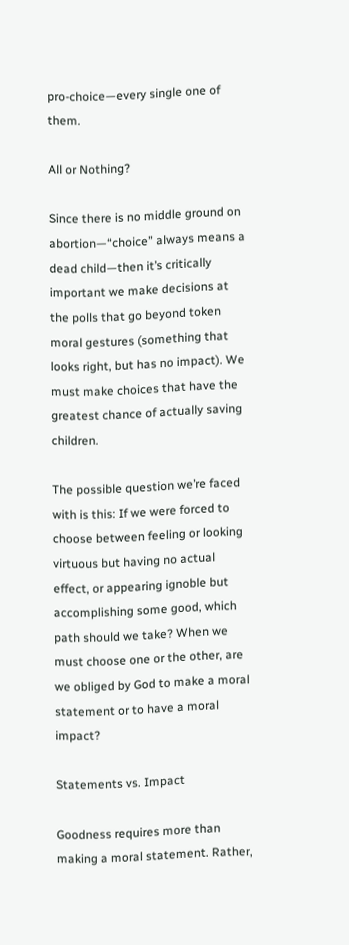pro-choice—every single one of them.

All or Nothing?

Since there is no middle ground on abortion—“choice” always means a dead child—then it’s critically important we make decisions at the polls that go beyond token moral gestures (something that looks right, but has no impact). We must make choices that have the greatest chance of actually saving children.

The possible question we’re faced with is this: If we were forced to choose between feeling or looking virtuous but having no actual effect, or appearing ignoble but accomplishing some good, which path should we take? When we must choose one or the other, are we obliged by God to make a moral statement or to have a moral impact?

Statements vs. Impact

Goodness requires more than making a moral statement. Rather,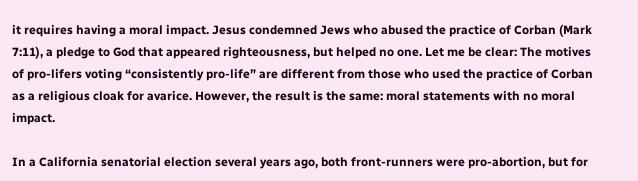it requires having a moral impact. Jesus condemned Jews who abused the practice of Corban (Mark 7:11), a pledge to God that appeared righteousness, but helped no one. Let me be clear: The motives of pro-lifers voting “consistently pro-life” are different from those who used the practice of Corban as a religious cloak for avarice. However, the result is the same: moral statements with no moral impact.

In a California senatorial election several years ago, both front-runners were pro-abortion, but for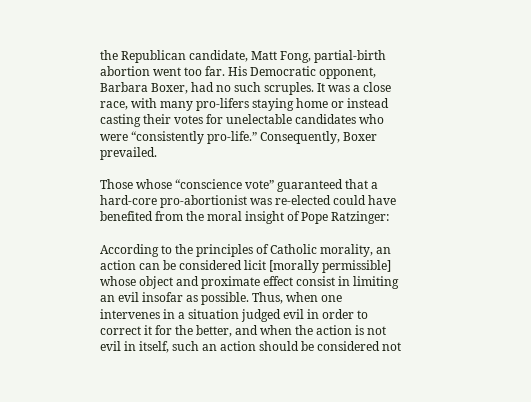the Republican candidate, Matt Fong, partial-birth abortion went too far. His Democratic opponent, Barbara Boxer, had no such scruples. It was a close race, with many pro-lifers staying home or instead casting their votes for unelectable candidates who were “consistently pro-life.” Consequently, Boxer prevailed.

Those whose “conscience vote” guaranteed that a hard-core pro-abortionist was re-elected could have benefited from the moral insight of Pope Ratzinger:

According to the principles of Catholic morality, an action can be considered licit [morally permissible] whose object and proximate effect consist in limiting an evil insofar as possible. Thus, when one intervenes in a situation judged evil in order to correct it for the better, and when the action is not evil in itself, such an action should be considered not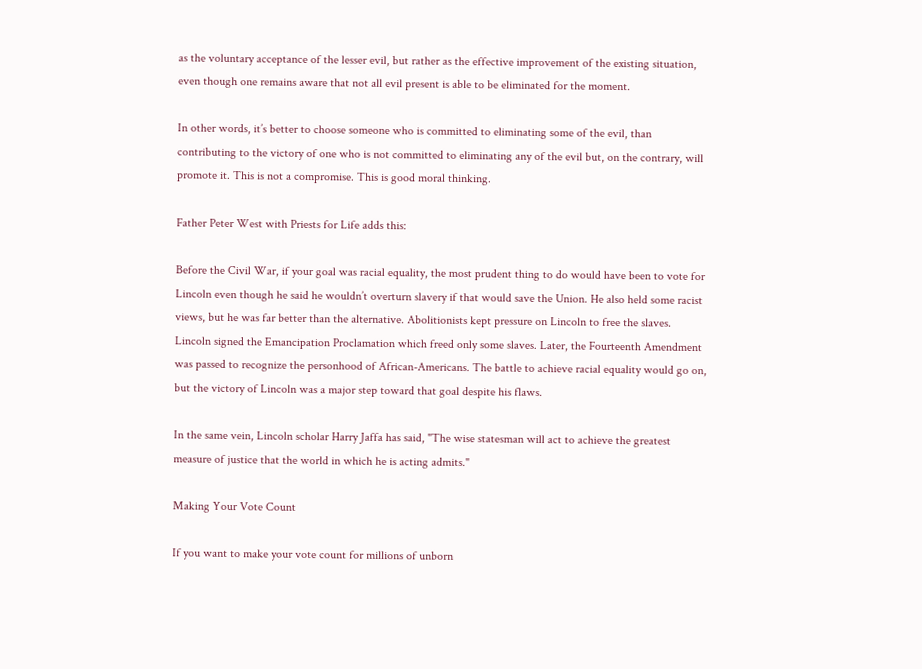as the voluntary acceptance of the lesser evil, but rather as the effective improvement of the existing situation, even though one remains aware that not all evil present is able to be eliminated for the moment.

In other words, it’s better to choose someone who is committed to eliminating some of the evil, than contributing to the victory of one who is not committed to eliminating any of the evil but, on the contrary, will promote it. This is not a compromise. This is good moral thinking.

Father Peter West with Priests for Life adds this:

Before the Civil War, if your goal was racial equality, the most prudent thing to do would have been to vote for Lincoln even though he said he wouldn’t overturn slavery if that would save the Union. He also held some racist views, but he was far better than the alternative. Abolitionists kept pressure on Lincoln to free the slaves. Lincoln signed the Emancipation Proclamation which freed only some slaves. Later, the Fourteenth Amendment was passed to recognize the personhood of African-Americans. The battle to achieve racial equality would go on, but the victory of Lincoln was a major step toward that goal despite his flaws.

In the same vein, Lincoln scholar Harry Jaffa has said, "The wise statesman will act to achieve the greatest measure of justice that the world in which he is acting admits."

Making Your Vote Count

If you want to make your vote count for millions of unborn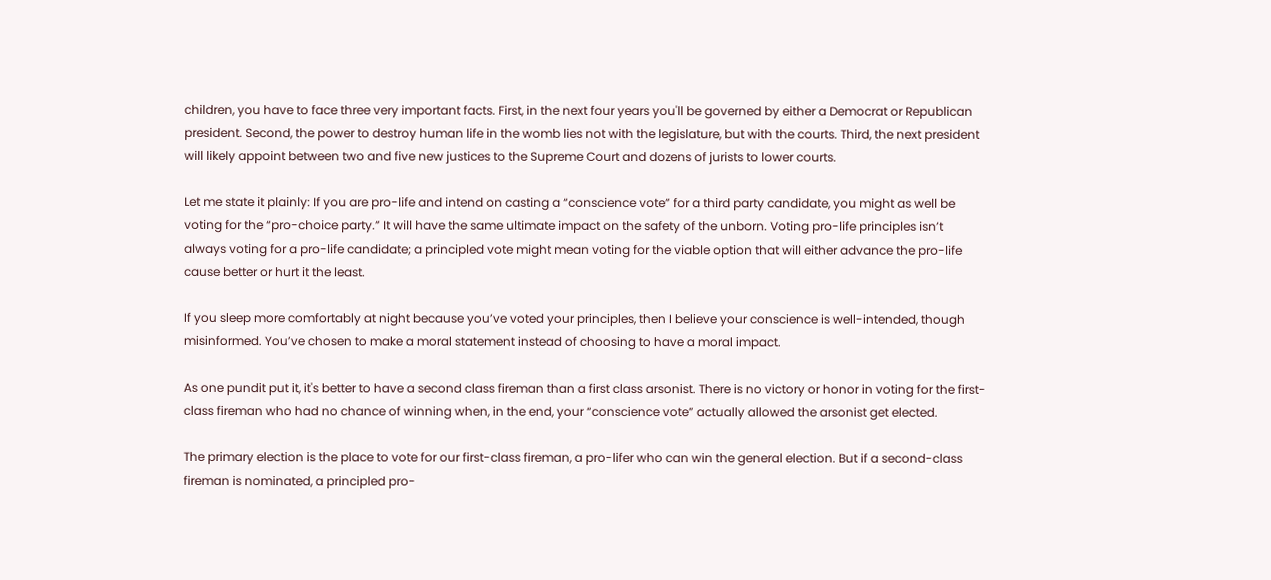children, you have to face three very important facts. First, in the next four years you'll be governed by either a Democrat or Republican president. Second, the power to destroy human life in the womb lies not with the legislature, but with the courts. Third, the next president will likely appoint between two and five new justices to the Supreme Court and dozens of jurists to lower courts.

Let me state it plainly: If you are pro-life and intend on casting a “conscience vote” for a third party candidate, you might as well be voting for the “pro-choice party.” It will have the same ultimate impact on the safety of the unborn. Voting pro-life principles isn’t always voting for a pro-life candidate; a principled vote might mean voting for the viable option that will either advance the pro-life cause better or hurt it the least.

If you sleep more comfortably at night because you’ve voted your principles, then I believe your conscience is well-intended, though misinformed. You’ve chosen to make a moral statement instead of choosing to have a moral impact.

As one pundit put it, it's better to have a second class fireman than a first class arsonist. There is no victory or honor in voting for the first-class fireman who had no chance of winning when, in the end, your “conscience vote” actually allowed the arsonist get elected.

The primary election is the place to vote for our first-class fireman, a pro-lifer who can win the general election. But if a second-class fireman is nominated, a principled pro-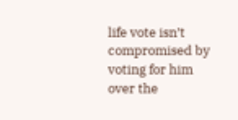life vote isn’t compromised by voting for him over the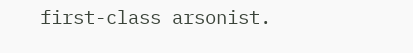first-class arsonist.